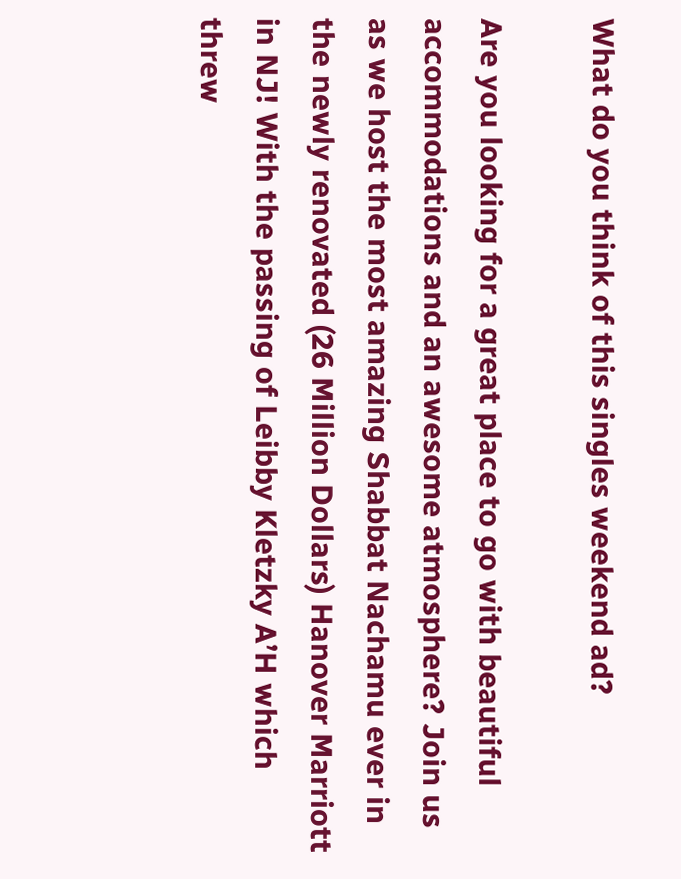What do you think of this singles weekend ad?

Are you looking for a great place to go with beautiful accommodations and an awesome atmosphere? Join us as we host the most amazing Shabbat Nachamu ever in the newly renovated (26 Million Dollars) Hanover Marriott in NJ! With the passing of Leibby Kletzky A’H which threw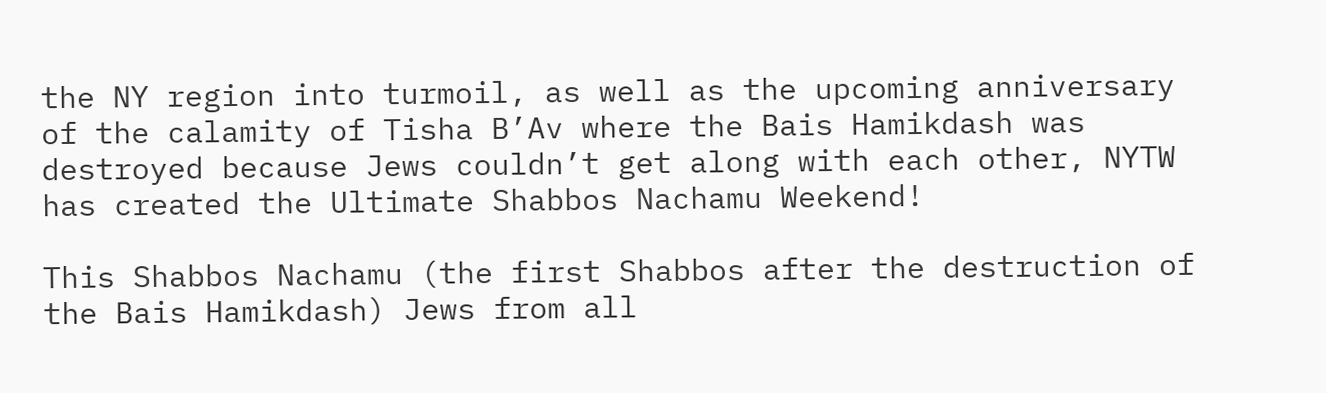the NY region into turmoil, as well as the upcoming anniversary of the calamity of Tisha B’Av where the Bais Hamikdash was destroyed because Jews couldn’t get along with each other, NYTW has created the Ultimate Shabbos Nachamu Weekend!

This Shabbos Nachamu (the first Shabbos after the destruction of the Bais Hamikdash) Jews from all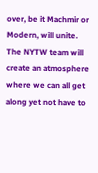over, be it Machmir or Modern, will unite. The NYTW team will create an atmosphere where we can all get along yet not have to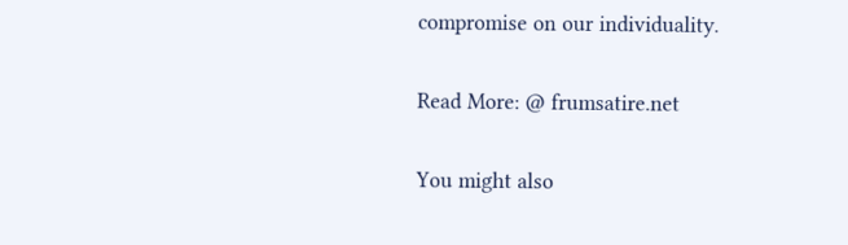compromise on our individuality.

Read More: @ frumsatire.net

You might also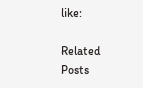like:

Related Posts